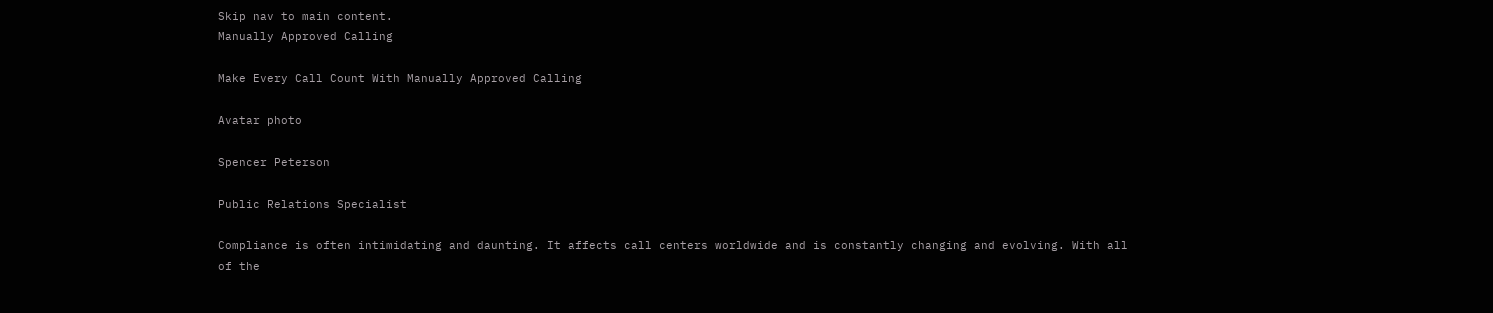Skip nav to main content.
Manually Approved Calling

Make Every Call Count With Manually Approved Calling

Avatar photo

Spencer Peterson

Public Relations Specialist

Compliance is often intimidating and daunting. It affects call centers worldwide and is constantly changing and evolving. With all of the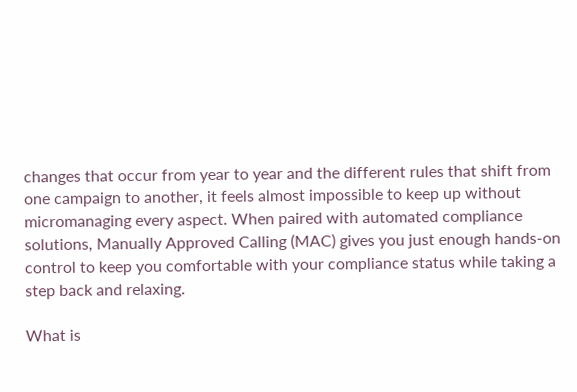changes that occur from year to year and the different rules that shift from one campaign to another, it feels almost impossible to keep up without micromanaging every aspect. When paired with automated compliance solutions, Manually Approved Calling (MAC) gives you just enough hands-on control to keep you comfortable with your compliance status while taking a step back and relaxing.

What is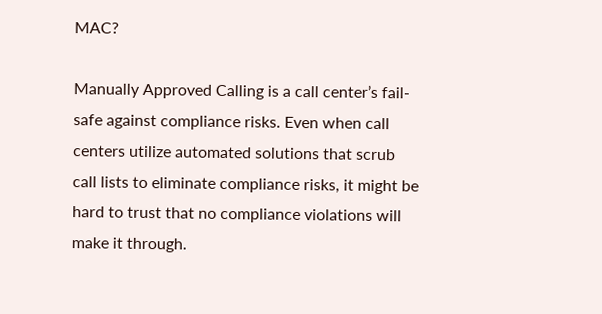MAC?

Manually Approved Calling is a call center’s fail-safe against compliance risks. Even when call centers utilize automated solutions that scrub call lists to eliminate compliance risks, it might be hard to trust that no compliance violations will make it through.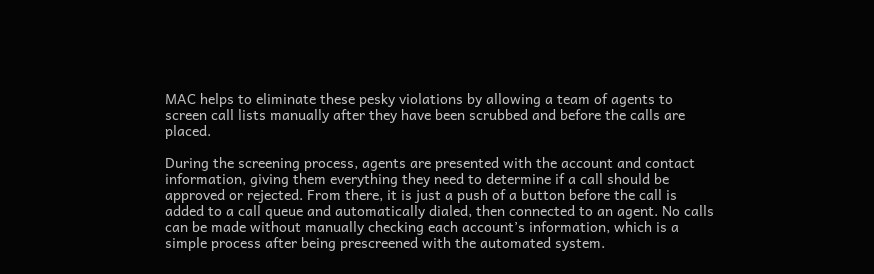MAC helps to eliminate these pesky violations by allowing a team of agents to screen call lists manually after they have been scrubbed and before the calls are placed.

During the screening process, agents are presented with the account and contact information, giving them everything they need to determine if a call should be approved or rejected. From there, it is just a push of a button before the call is added to a call queue and automatically dialed, then connected to an agent. No calls can be made without manually checking each account’s information, which is a simple process after being prescreened with the automated system.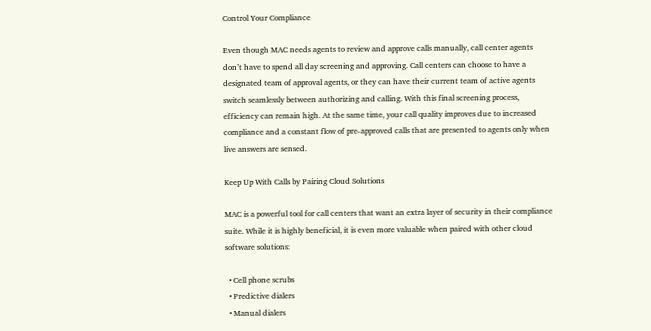Control Your Compliance

Even though MAC needs agents to review and approve calls manually, call center agents don’t have to spend all day screening and approving. Call centers can choose to have a designated team of approval agents, or they can have their current team of active agents switch seamlessly between authorizing and calling. With this final screening process, efficiency can remain high. At the same time, your call quality improves due to increased compliance and a constant flow of pre-approved calls that are presented to agents only when live answers are sensed.

Keep Up With Calls by Pairing Cloud Solutions

MAC is a powerful tool for call centers that want an extra layer of security in their compliance suite. While it is highly beneficial, it is even more valuable when paired with other cloud software solutions:

  • Cell phone scrubs
  • Predictive dialers
  • Manual dialers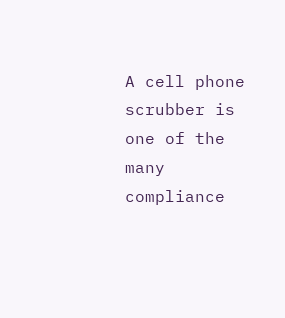A cell phone scrubber is one of the many compliance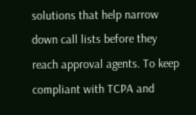solutions that help narrow down call lists before they reach approval agents. To keep compliant with TCPA and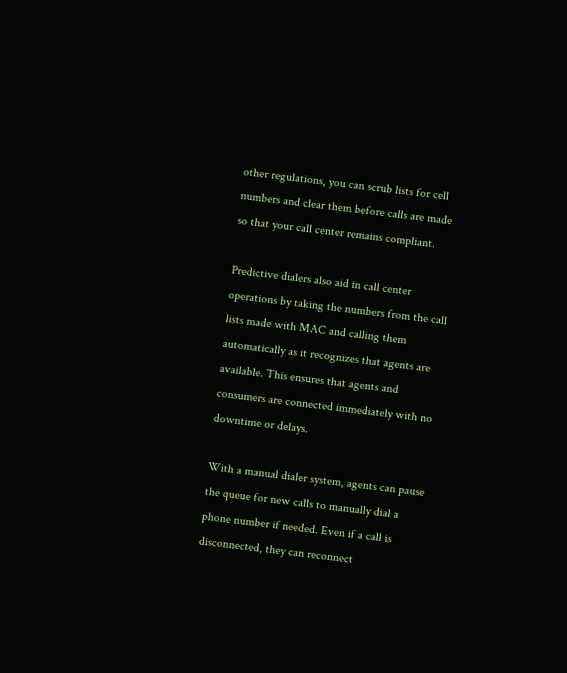other regulations, you can scrub lists for cell numbers and clear them before calls are made so that your call center remains compliant.

Predictive dialers also aid in call center operations by taking the numbers from the call lists made with MAC and calling them automatically as it recognizes that agents are available. This ensures that agents and consumers are connected immediately with no downtime or delays.

With a manual dialer system, agents can pause the queue for new calls to manually dial a phone number if needed. Even if a call is disconnected, they can reconnect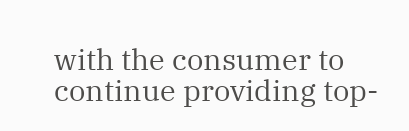with the consumer to continue providing top-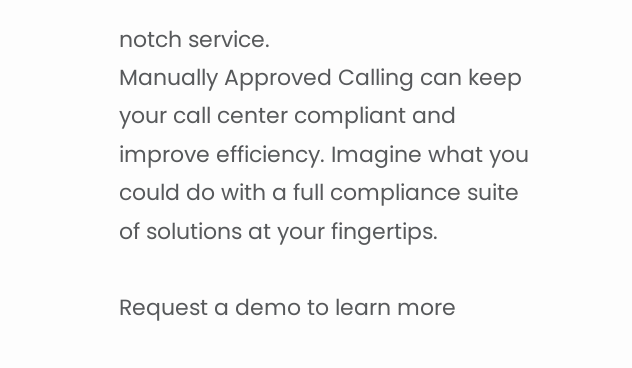notch service.
Manually Approved Calling can keep your call center compliant and improve efficiency. Imagine what you could do with a full compliance suite of solutions at your fingertips.

Request a demo to learn more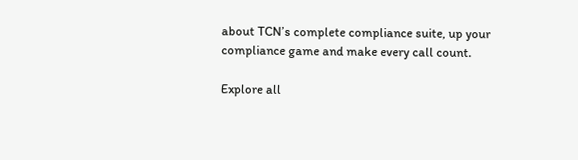about TCN’s complete compliance suite, up your compliance game and make every call count.

Explore all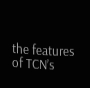the features of TCN’s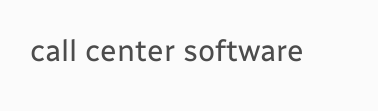call center software